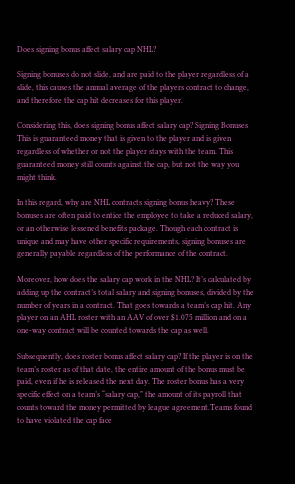Does signing bonus affect salary cap NHL?

Signing bonuses do not slide, and are paid to the player regardless of a slide, this causes the annual average of the players contract to change, and therefore the cap hit decreases for this player.

Considering this, does signing bonus affect salary cap? Signing Bonuses This is guaranteed money that is given to the player and is given regardless of whether or not the player stays with the team. This guaranteed money still counts against the cap, but not the way you might think.

In this regard, why are NHL contracts signing bonus heavy? These bonuses are often paid to entice the employee to take a reduced salary, or an otherwise lessened benefits package. Though each contract is unique and may have other specific requirements, signing bonuses are generally payable regardless of the performance of the contract.

Moreover, how does the salary cap work in the NHL? It’s calculated by adding up the contract’s total salary and signing bonuses, divided by the number of years in a contract. That goes towards a team’s cap hit. Any player on an AHL roster with an AAV of over $1.075 million and on a one-way contract will be counted towards the cap as well.

Subsequently, does roster bonus affect salary cap? If the player is on the team’s roster as of that date, the entire amount of the bonus must be paid, even if he is released the next day. The roster bonus has a very specific effect on a team’s “salary cap,” the amount of its payroll that counts toward the money permitted by league agreement.Teams found to have violated the cap face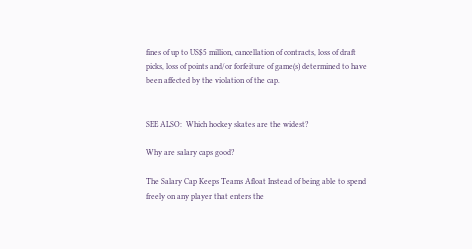fines of up to US$5 million, cancellation of contracts, loss of draft picks, loss of points and/or forfeiture of game(s) determined to have been affected by the violation of the cap.


SEE ALSO:  Which hockey skates are the widest?

Why are salary caps good?

The Salary Cap Keeps Teams Afloat Instead of being able to spend freely on any player that enters the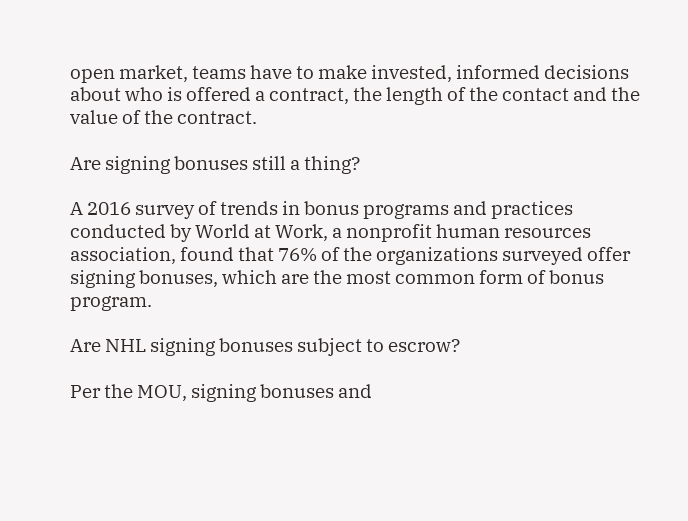open market, teams have to make invested, informed decisions about who is offered a contract, the length of the contact and the value of the contract.

Are signing bonuses still a thing?

A 2016 survey of trends in bonus programs and practices conducted by World at Work, a nonprofit human resources association, found that 76% of the organizations surveyed offer signing bonuses, which are the most common form of bonus program.

Are NHL signing bonuses subject to escrow?

Per the MOU, signing bonuses and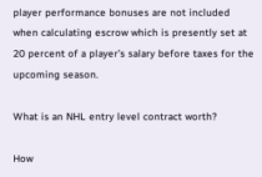player performance bonuses are not included when calculating escrow which is presently set at 20 percent of a player’s salary before taxes for the upcoming season.

What is an NHL entry level contract worth?

How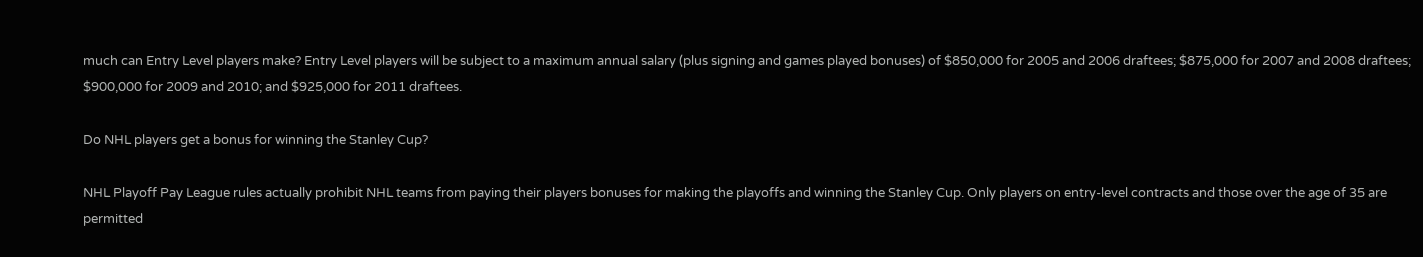much can Entry Level players make? Entry Level players will be subject to a maximum annual salary (plus signing and games played bonuses) of $850,000 for 2005 and 2006 draftees; $875,000 for 2007 and 2008 draftees; $900,000 for 2009 and 2010; and $925,000 for 2011 draftees.

Do NHL players get a bonus for winning the Stanley Cup?

NHL Playoff Pay League rules actually prohibit NHL teams from paying their players bonuses for making the playoffs and winning the Stanley Cup. Only players on entry-level contracts and those over the age of 35 are permitted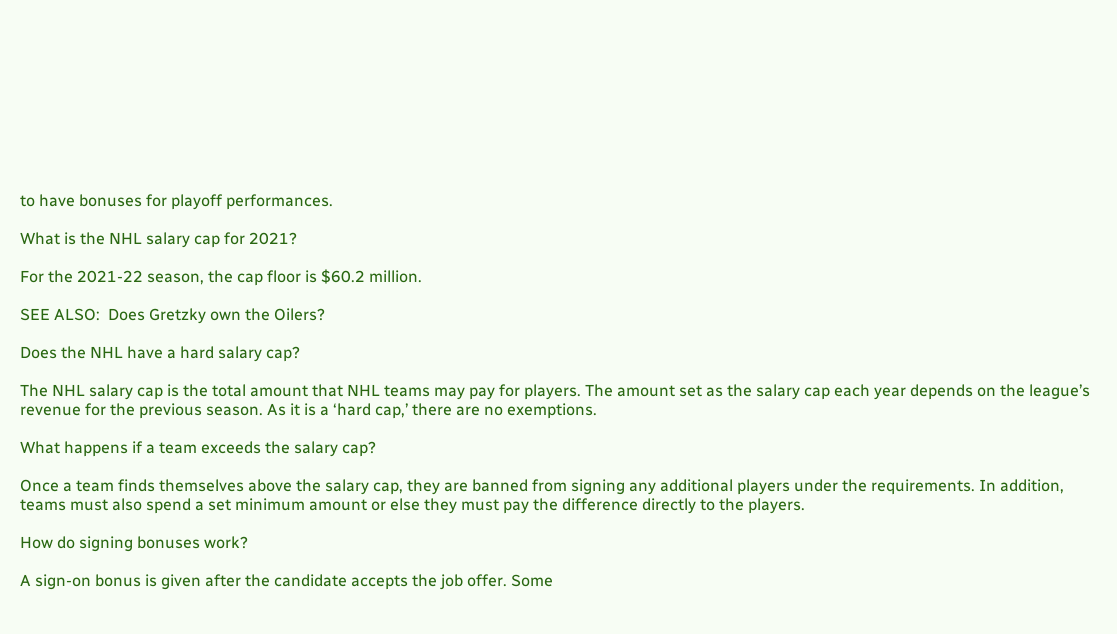to have bonuses for playoff performances.

What is the NHL salary cap for 2021?

For the 2021-22 season, the cap floor is $60.2 million.

SEE ALSO:  Does Gretzky own the Oilers?

Does the NHL have a hard salary cap?

The NHL salary cap is the total amount that NHL teams may pay for players. The amount set as the salary cap each year depends on the league’s revenue for the previous season. As it is a ‘hard cap,’ there are no exemptions.

What happens if a team exceeds the salary cap?

Once a team finds themselves above the salary cap, they are banned from signing any additional players under the requirements. In addition, teams must also spend a set minimum amount or else they must pay the difference directly to the players.

How do signing bonuses work?

A sign-on bonus is given after the candidate accepts the job offer. Some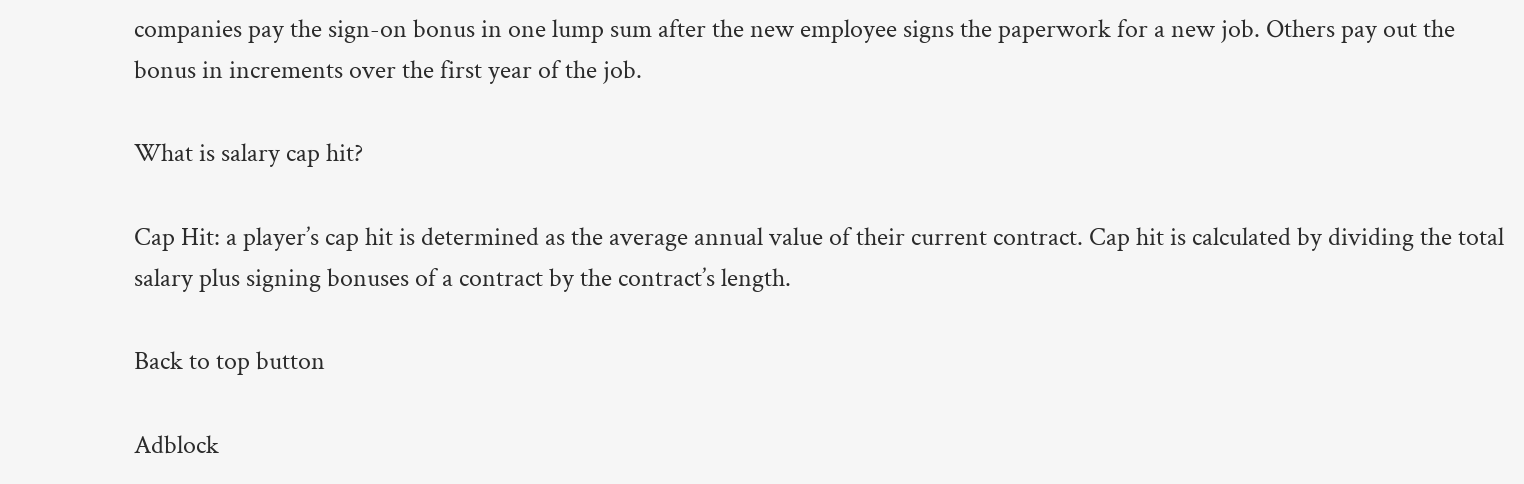companies pay the sign-on bonus in one lump sum after the new employee signs the paperwork for a new job. Others pay out the bonus in increments over the first year of the job.

What is salary cap hit?

Cap Hit: a player’s cap hit is determined as the average annual value of their current contract. Cap hit is calculated by dividing the total salary plus signing bonuses of a contract by the contract’s length.

Back to top button

Adblock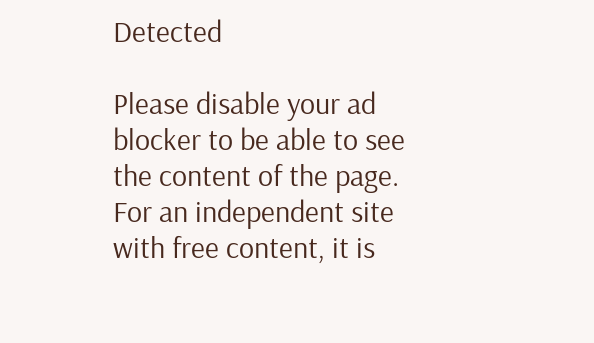Detected

Please disable your ad blocker to be able to see the content of the page. For an independent site with free content, it is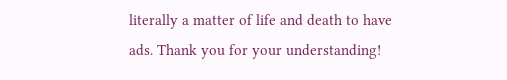literally a matter of life and death to have ads. Thank you for your understanding!